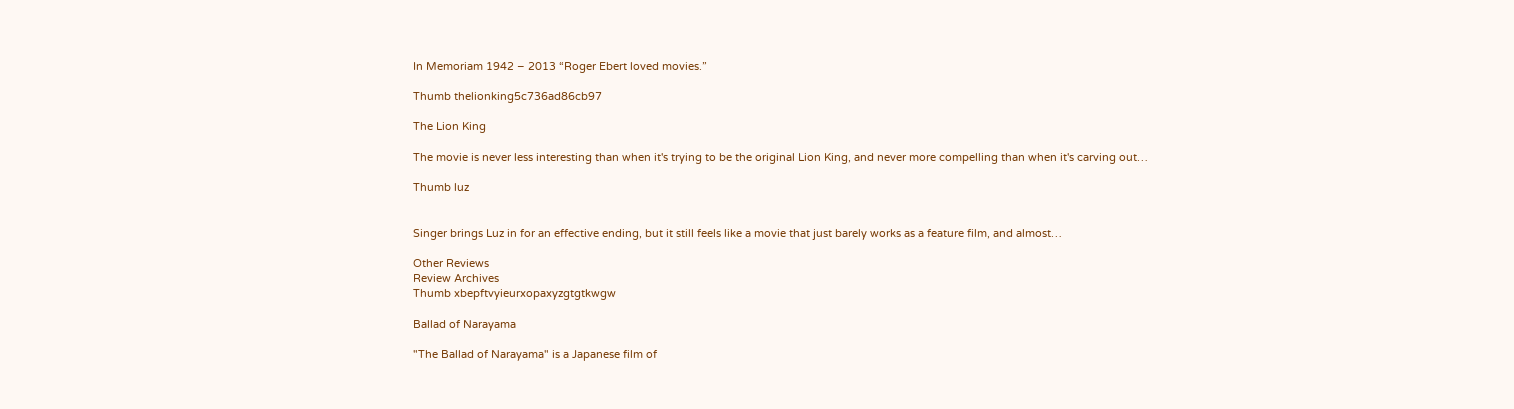In Memoriam 1942 – 2013 “Roger Ebert loved movies.”

Thumb thelionking5c736ad86cb97

The Lion King

The movie is never less interesting than when it's trying to be the original Lion King, and never more compelling than when it's carving out…

Thumb luz


Singer brings Luz in for an effective ending, but it still feels like a movie that just barely works as a feature film, and almost…

Other Reviews
Review Archives
Thumb xbepftvyieurxopaxyzgtgtkwgw

Ballad of Narayama

"The Ballad of Narayama" is a Japanese film of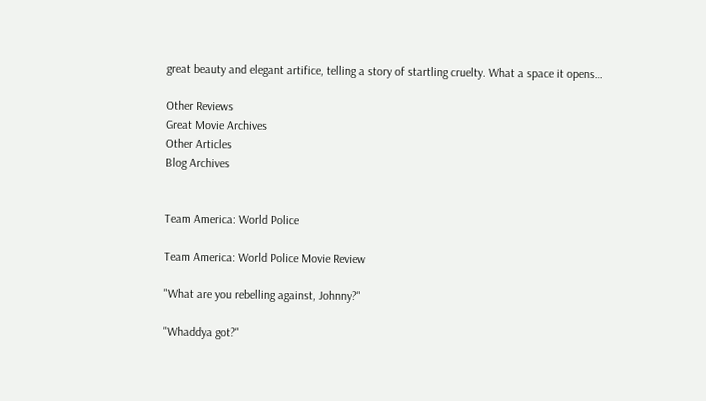great beauty and elegant artifice, telling a story of startling cruelty. What a space it opens…

Other Reviews
Great Movie Archives
Other Articles
Blog Archives


Team America: World Police

Team America: World Police Movie Review

"What are you rebelling against, Johnny?"

"Whaddya got?"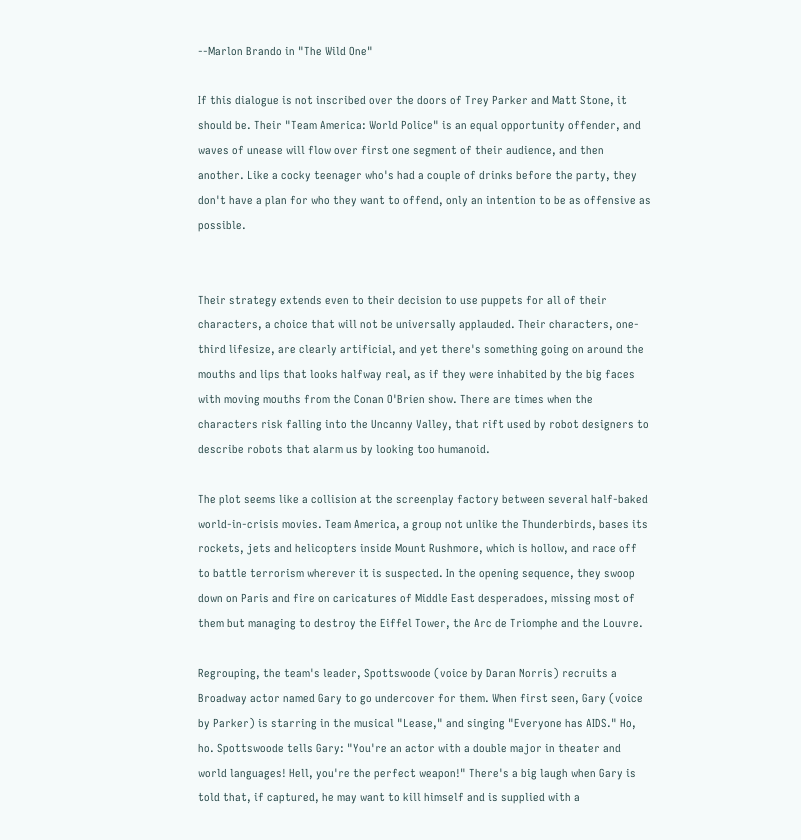--Marlon Brando in "The Wild One"

If this dialogue is not inscribed over the doors of Trey Parker and Matt Stone, it should be. Their "Team America: World Police" is an equal opportunity offender, and waves of unease will flow over first one segment of their audience, and then another. Like a cocky teenager who's had a couple of drinks before the party, they don't have a plan for who they want to offend, only an intention to be as offensive as possible.


Their strategy extends even to their decision to use puppets for all of their characters, a choice that will not be universally applauded. Their characters, one-third lifesize, are clearly artificial, and yet there's something going on around the mouths and lips that looks halfway real, as if they were inhabited by the big faces with moving mouths from the Conan O'Brien show. There are times when the characters risk falling into the Uncanny Valley, that rift used by robot designers to describe robots that alarm us by looking too humanoid.

The plot seems like a collision at the screenplay factory between several half-baked world-in-crisis movies. Team America, a group not unlike the Thunderbirds, bases its rockets, jets and helicopters inside Mount Rushmore, which is hollow, and race off to battle terrorism wherever it is suspected. In the opening sequence, they swoop down on Paris and fire on caricatures of Middle East desperadoes, missing most of them but managing to destroy the Eiffel Tower, the Arc de Triomphe and the Louvre.

Regrouping, the team's leader, Spottswoode (voice by Daran Norris) recruits a Broadway actor named Gary to go undercover for them. When first seen, Gary (voice by Parker) is starring in the musical "Lease," and singing "Everyone has AIDS." Ho, ho. Spottswoode tells Gary: "You're an actor with a double major in theater and world languages! Hell, you're the perfect weapon!" There's a big laugh when Gary is told that, if captured, he may want to kill himself and is supplied with a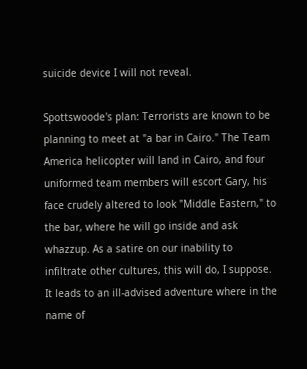suicide device I will not reveal.

Spottswoode's plan: Terrorists are known to be planning to meet at "a bar in Cairo." The Team America helicopter will land in Cairo, and four uniformed team members will escort Gary, his face crudely altered to look "Middle Eastern," to the bar, where he will go inside and ask whazzup. As a satire on our inability to infiltrate other cultures, this will do, I suppose. It leads to an ill-advised adventure where in the name of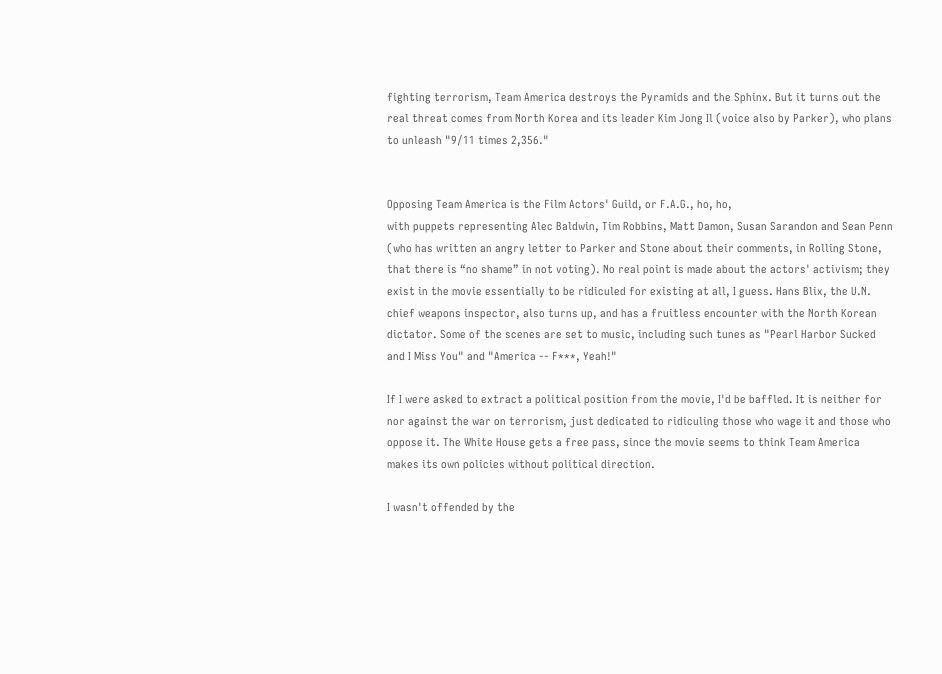fighting terrorism, Team America destroys the Pyramids and the Sphinx. But it turns out the real threat comes from North Korea and its leader Kim Jong Il (voice also by Parker), who plans to unleash "9/11 times 2,356."


Opposing Team America is the Film Actors' Guild, or F.A.G., ho, ho,
with puppets representing Alec Baldwin, Tim Robbins, Matt Damon, Susan Sarandon and Sean Penn (who has written an angry letter to Parker and Stone about their comments, in Rolling Stone, that there is “no shame” in not voting). No real point is made about the actors' activism; they exist in the movie essentially to be ridiculed for existing at all, I guess. Hans Blix, the U.N. chief weapons inspector, also turns up, and has a fruitless encounter with the North Korean dictator. Some of the scenes are set to music, including such tunes as "Pearl Harbor Sucked and I Miss You" and "America -- F***, Yeah!"

If I were asked to extract a political position from the movie, I'd be baffled. It is neither for nor against the war on terrorism, just dedicated to ridiculing those who wage it and those who oppose it. The White House gets a free pass, since the movie seems to think Team America makes its own policies without political direction.

I wasn't offended by the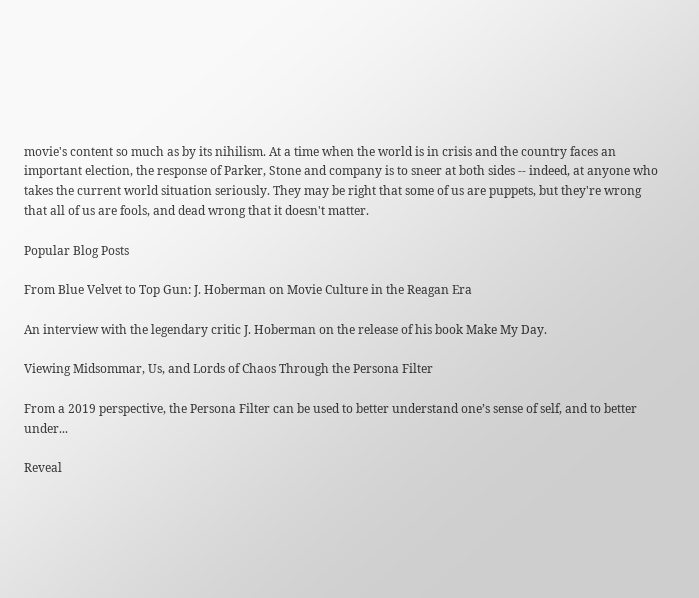movie's content so much as by its nihilism. At a time when the world is in crisis and the country faces an important election, the response of Parker, Stone and company is to sneer at both sides -- indeed, at anyone who takes the current world situation seriously. They may be right that some of us are puppets, but they're wrong that all of us are fools, and dead wrong that it doesn't matter.

Popular Blog Posts

From Blue Velvet to Top Gun: J. Hoberman on Movie Culture in the Reagan Era

An interview with the legendary critic J. Hoberman on the release of his book Make My Day.

Viewing Midsommar, Us, and Lords of Chaos Through the Persona Filter

From a 2019 perspective, the Persona Filter can be used to better understand one’s sense of self, and to better under...

Reveal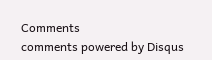Comments
comments powered by Disqus